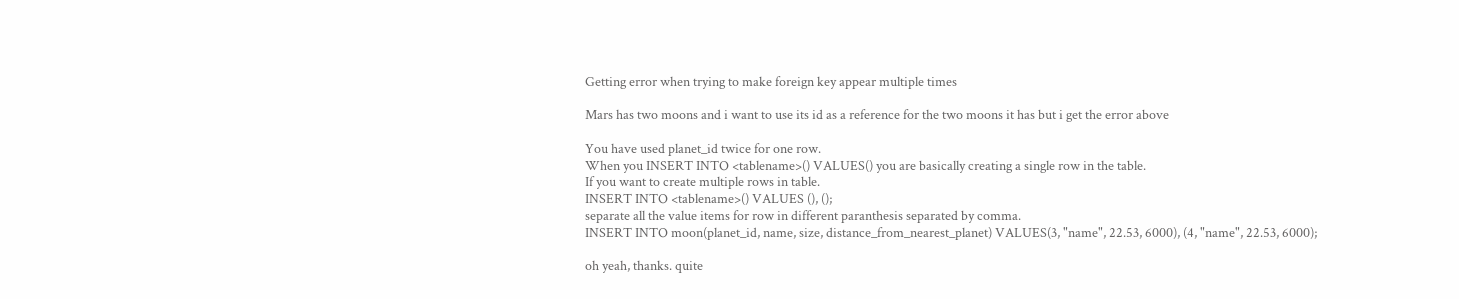Getting error when trying to make foreign key appear multiple times

Mars has two moons and i want to use its id as a reference for the two moons it has but i get the error above

You have used planet_id twice for one row.
When you INSERT INTO <tablename>() VALUES() you are basically creating a single row in the table.
If you want to create multiple rows in table.
INSERT INTO <tablename>() VALUES (), ();
separate all the value items for row in different paranthesis separated by comma.
INSERT INTO moon(planet_id, name, size, distance_from_nearest_planet) VALUES(3, "name", 22.53, 6000), (4, "name", 22.53, 6000);

oh yeah, thanks. quite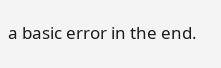a basic error in the end.